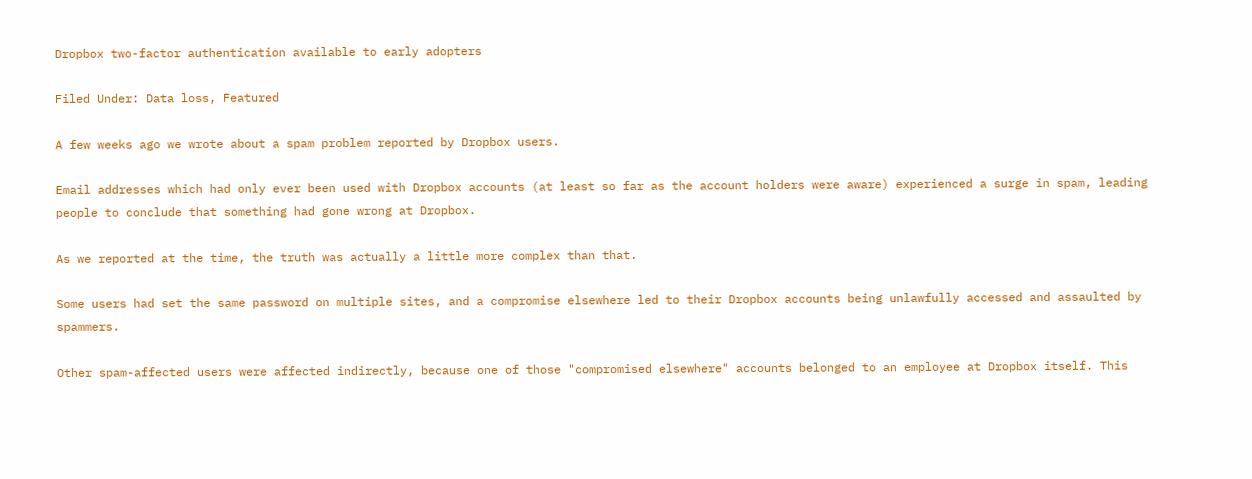Dropbox two-factor authentication available to early adopters

Filed Under: Data loss, Featured

A few weeks ago we wrote about a spam problem reported by Dropbox users.

Email addresses which had only ever been used with Dropbox accounts (at least so far as the account holders were aware) experienced a surge in spam, leading people to conclude that something had gone wrong at Dropbox.

As we reported at the time, the truth was actually a little more complex than that.

Some users had set the same password on multiple sites, and a compromise elsewhere led to their Dropbox accounts being unlawfully accessed and assaulted by spammers.

Other spam-affected users were affected indirectly, because one of those "compromised elsewhere" accounts belonged to an employee at Dropbox itself. This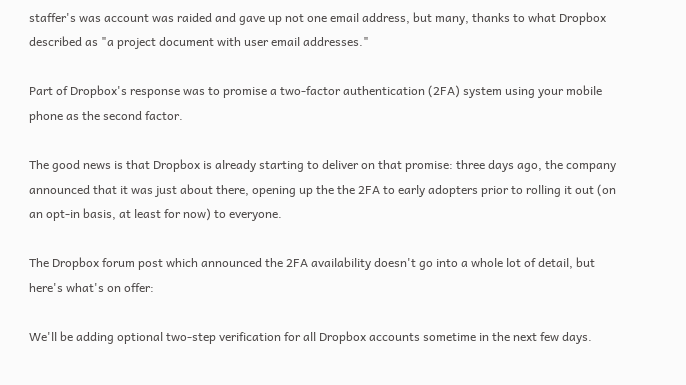staffer's was account was raided and gave up not one email address, but many, thanks to what Dropbox described as "a project document with user email addresses."

Part of Dropbox's response was to promise a two-factor authentication (2FA) system using your mobile phone as the second factor.

The good news is that Dropbox is already starting to deliver on that promise: three days ago, the company announced that it was just about there, opening up the the 2FA to early adopters prior to rolling it out (on an opt-in basis, at least for now) to everyone.

The Dropbox forum post which announced the 2FA availability doesn't go into a whole lot of detail, but here's what's on offer:

We'll be adding optional two-step verification for all Dropbox accounts sometime in the next few days.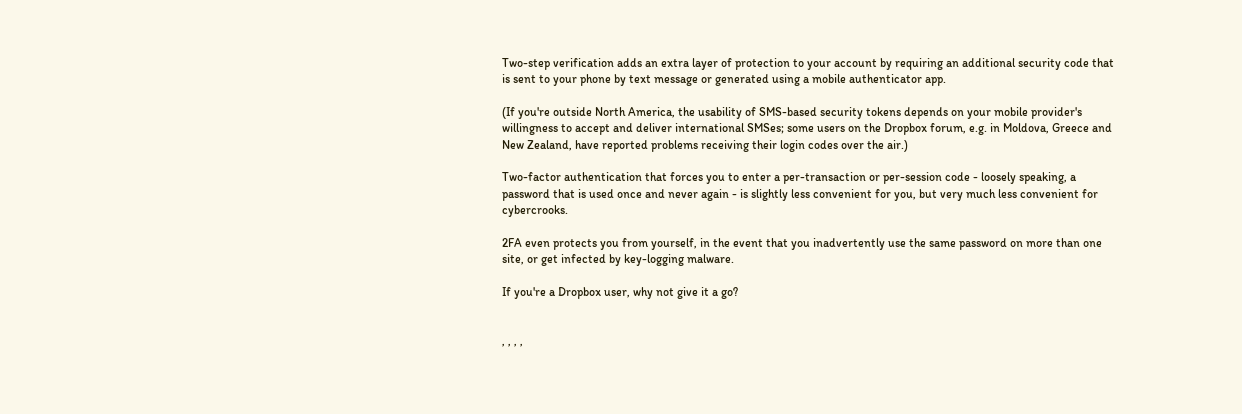Two-step verification adds an extra layer of protection to your account by requiring an additional security code that is sent to your phone by text message or generated using a mobile authenticator app.

(If you're outside North America, the usability of SMS-based security tokens depends on your mobile provider's willingness to accept and deliver international SMSes; some users on the Dropbox forum, e.g. in Moldova, Greece and New Zealand, have reported problems receiving their login codes over the air.)

Two-factor authentication that forces you to enter a per-transaction or per-session code - loosely speaking, a password that is used once and never again - is slightly less convenient for you, but very much less convenient for cybercrooks.

2FA even protects you from yourself, in the event that you inadvertently use the same password on more than one site, or get infected by key-logging malware.

If you're a Dropbox user, why not give it a go?


, , , ,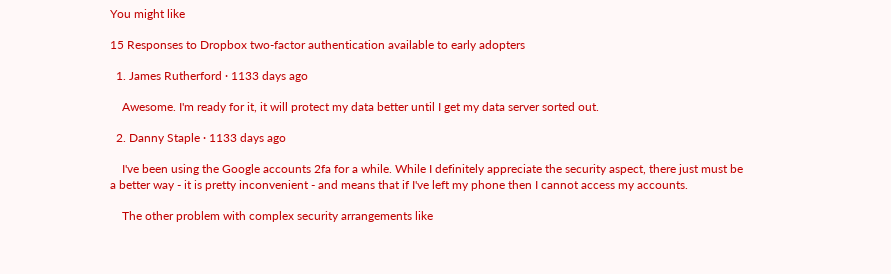You might like

15 Responses to Dropbox two-factor authentication available to early adopters

  1. James Rutherford · 1133 days ago

    Awesome. I'm ready for it, it will protect my data better until I get my data server sorted out.

  2. Danny Staple · 1133 days ago

    I've been using the Google accounts 2fa for a while. While I definitely appreciate the security aspect, there just must be a better way - it is pretty inconvenient - and means that if I've left my phone then I cannot access my accounts.

    The other problem with complex security arrangements like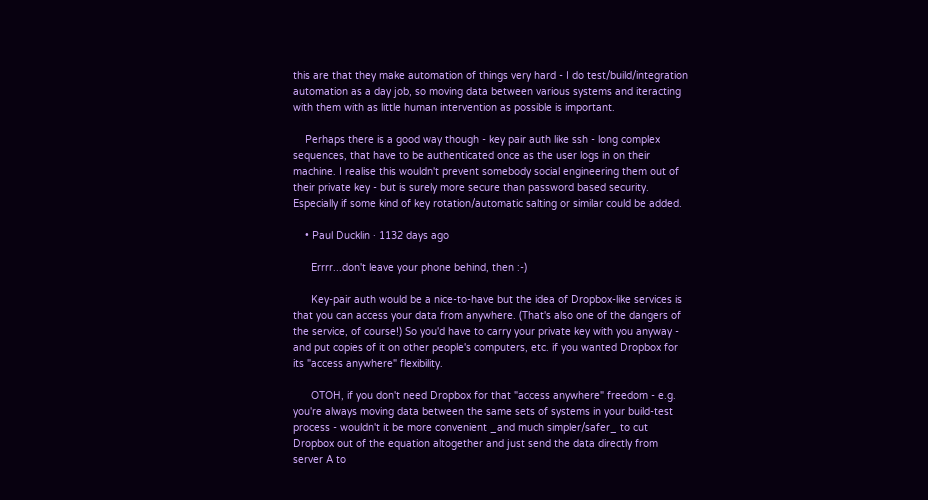this are that they make automation of things very hard - I do test/build/integration automation as a day job, so moving data between various systems and iteracting with them with as little human intervention as possible is important.

    Perhaps there is a good way though - key pair auth like ssh - long complex sequences, that have to be authenticated once as the user logs in on their machine. I realise this wouldn't prevent somebody social engineering them out of their private key - but is surely more secure than password based security. Especially if some kind of key rotation/automatic salting or similar could be added.

    • Paul Ducklin · 1132 days ago

      Errrr...don't leave your phone behind, then :-)

      Key-pair auth would be a nice-to-have but the idea of Dropbox-like services is that you can access your data from anywhere. (That's also one of the dangers of the service, of course!) So you'd have to carry your private key with you anyway - and put copies of it on other people's computers, etc. if you wanted Dropbox for its "access anywhere" flexibility.

      OTOH, if you don't need Dropbox for that "access anywhere" freedom - e.g. you're always moving data between the same sets of systems in your build-test process - wouldn't it be more convenient _and much simpler/safer_ to cut Dropbox out of the equation altogether and just send the data directly from server A to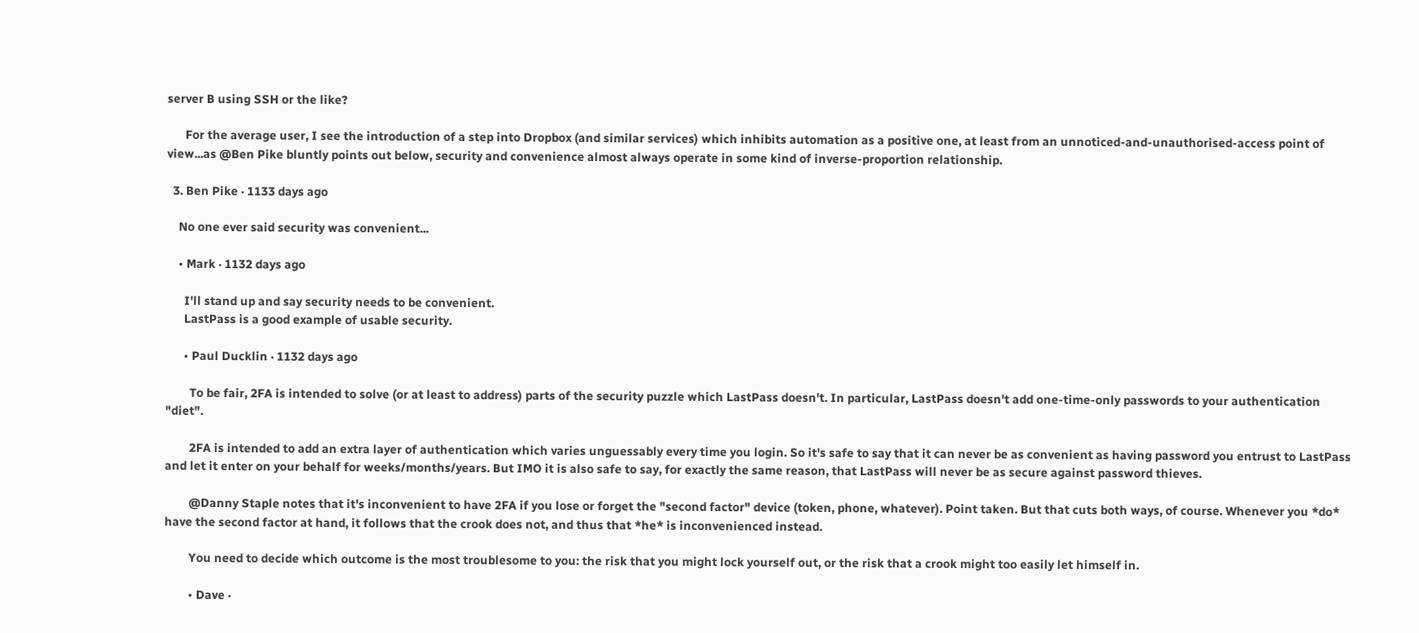server B using SSH or the like?

      For the average user, I see the introduction of a step into Dropbox (and similar services) which inhibits automation as a positive one, at least from an unnoticed-and-unauthorised-access point of view...as @Ben Pike bluntly points out below, security and convenience almost always operate in some kind of inverse-proportion relationship.

  3. Ben Pike · 1133 days ago

    No one ever said security was convenient...

    • Mark · 1132 days ago

      I'll stand up and say security needs to be convenient.
      LastPass is a good example of usable security.

      • Paul Ducklin · 1132 days ago

        To be fair, 2FA is intended to solve (or at least to address) parts of the security puzzle which LastPass doesn't. In particular, LastPass doesn't add one-time-only passwords to your authentication "diet".

        2FA is intended to add an extra layer of authentication which varies unguessably every time you login. So it's safe to say that it can never be as convenient as having password you entrust to LastPass and let it enter on your behalf for weeks/months/years. But IMO it is also safe to say, for exactly the same reason, that LastPass will never be as secure against password thieves.

        @Danny Staple notes that it's inconvenient to have 2FA if you lose or forget the "second factor" device (token, phone, whatever). Point taken. But that cuts both ways, of course. Whenever you *do* have the second factor at hand, it follows that the crook does not, and thus that *he* is inconvenienced instead.

        You need to decide which outcome is the most troublesome to you: the risk that you might lock yourself out, or the risk that a crook might too easily let himself in.

        • Dave ·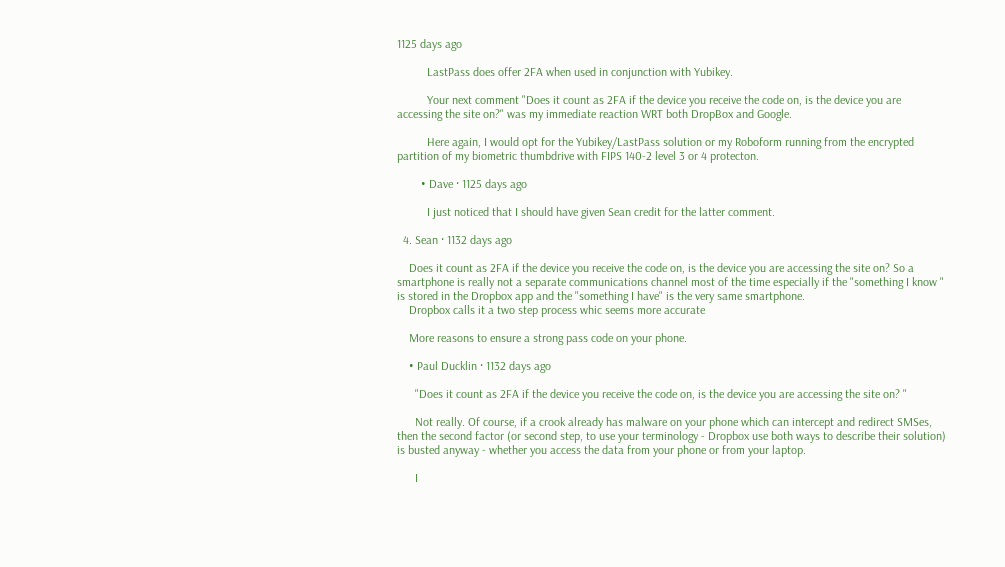1125 days ago

          LastPass does offer 2FA when used in conjunction with Yubikey.

          Your next comment "Does it count as 2FA if the device you receive the code on, is the device you are accessing the site on?" was my immediate reaction WRT both DropBox and Google.

          Here again, I would opt for the Yubikey/LastPass solution or my Roboform running from the encrypted partition of my biometric thumbdrive with FIPS 140-2 level 3 or 4 protecton.

        • Dave · 1125 days ago

          I just noticed that I should have given Sean credit for the latter comment.

  4. Sean · 1132 days ago

    Does it count as 2FA if the device you receive the code on, is the device you are accessing the site on? So a smartphone is really not a separate communications channel most of the time especially if the "something I know " is stored in the Dropbox app and the "something I have" is the very same smartphone.
    Dropbox calls it a two step process whic seems more accurate

    More reasons to ensure a strong pass code on your phone.

    • Paul Ducklin · 1132 days ago

      "Does it count as 2FA if the device you receive the code on, is the device you are accessing the site on? "

      Not really. Of course, if a crook already has malware on your phone which can intercept and redirect SMSes, then the second factor (or second step, to use your terminology - Dropbox use both ways to describe their solution) is busted anyway - whether you access the data from your phone or from your laptop.

      I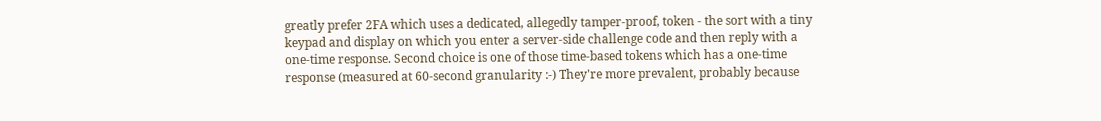greatly prefer 2FA which uses a dedicated, allegedly tamper-proof, token - the sort with a tiny keypad and display on which you enter a server-side challenge code and then reply with a one-time response. Second choice is one of those time-based tokens which has a one-time response (measured at 60-second granularity :-) They're more prevalent, probably because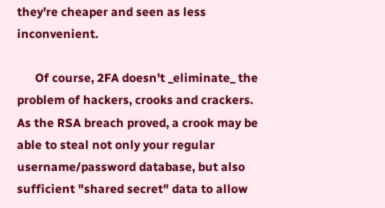they're cheaper and seen as less inconvenient.

      Of course, 2FA doesn't _eliminate_ the problem of hackers, crooks and crackers. As the RSA breach proved, a crook may be able to steal not only your regular username/password database, but also sufficient "shared secret" data to allow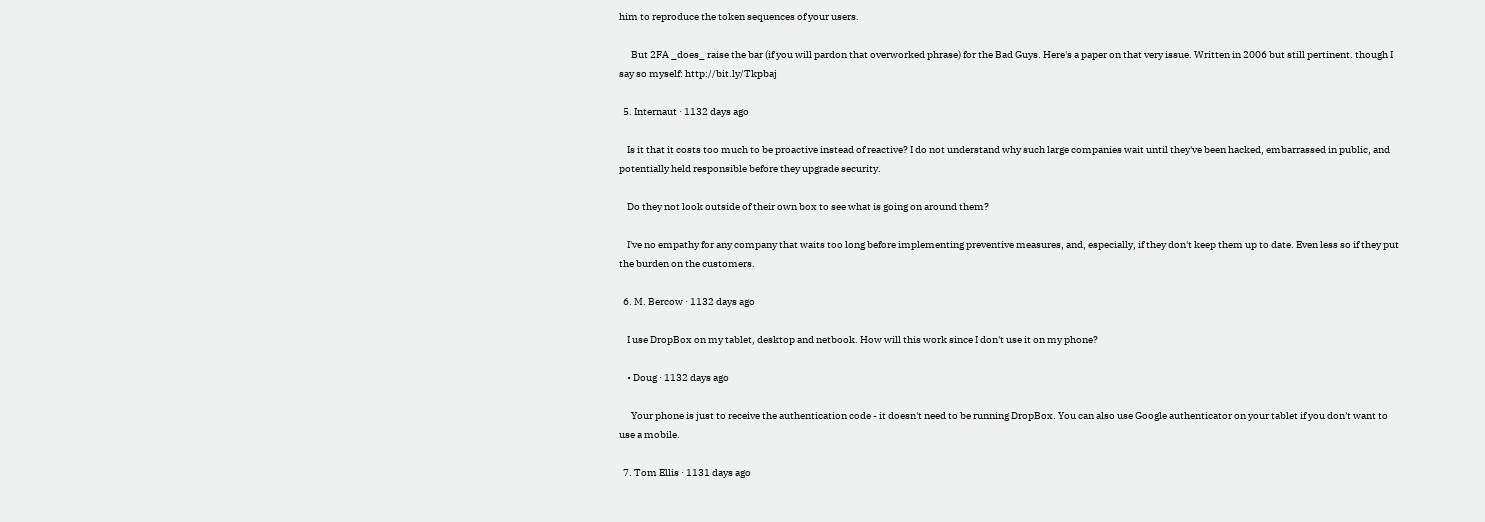him to reproduce the token sequences of your users.

      But 2FA _does_ raise the bar (if you will pardon that overworked phrase) for the Bad Guys. Here's a paper on that very issue. Written in 2006 but still pertinent. though I say so myself: http://bit.ly/Tkpbaj

  5. Internaut · 1132 days ago

    Is it that it costs too much to be proactive instead of reactive? I do not understand why such large companies wait until they've been hacked, embarrassed in public, and potentially held responsible before they upgrade security.

    Do they not look outside of their own box to see what is going on around them?

    I've no empathy for any company that waits too long before implementing preventive measures, and, especially, if they don't keep them up to date. Even less so if they put the burden on the customers.

  6. M. Bercow · 1132 days ago

    I use DropBox on my tablet, desktop and netbook. How will this work since I don't use it on my phone?

    • Doug · 1132 days ago

      Your phone is just to receive the authentication code - it doesn't need to be running DropBox. You can also use Google authenticator on your tablet if you don't want to use a mobile.

  7. Tom Ellis · 1131 days ago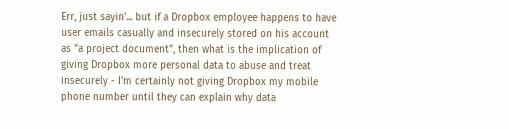Err, just sayin'... but if a Dropbox employee happens to have user emails casually and insecurely stored on his account as "a project document", then what is the implication of giving Dropbox more personal data to abuse and treat insecurely - I'm certainly not giving Dropbox my mobile phone number until they can explain why data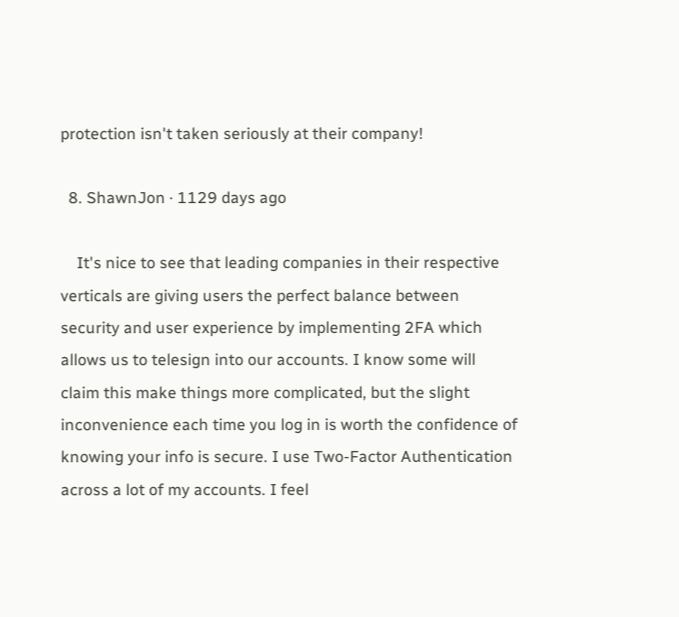protection isn't taken seriously at their company!

  8. ShawnJon · 1129 days ago

    It's nice to see that leading companies in their respective verticals are giving users the perfect balance between security and user experience by implementing 2FA which allows us to telesign into our accounts. I know some will claim this make things more complicated, but the slight inconvenience each time you log in is worth the confidence of knowing your info is secure. I use Two-Factor Authentication across a lot of my accounts. I feel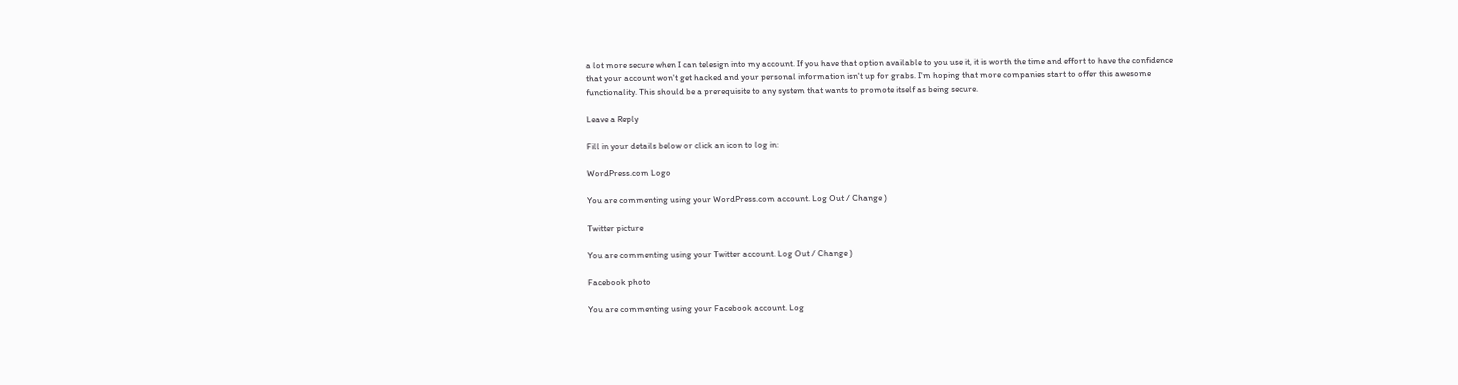a lot more secure when I can telesign into my account. If you have that option available to you use it, it is worth the time and effort to have the confidence that your account won't get hacked and your personal information isn't up for grabs. I'm hoping that more companies start to offer this awesome functionality. This should be a prerequisite to any system that wants to promote itself as being secure.

Leave a Reply

Fill in your details below or click an icon to log in:

WordPress.com Logo

You are commenting using your WordPress.com account. Log Out / Change )

Twitter picture

You are commenting using your Twitter account. Log Out / Change )

Facebook photo

You are commenting using your Facebook account. Log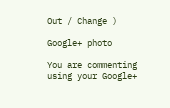Out / Change )

Google+ photo

You are commenting using your Google+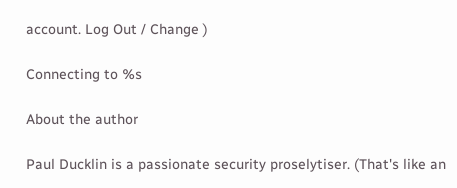account. Log Out / Change )

Connecting to %s

About the author

Paul Ducklin is a passionate security proselytiser. (That's like an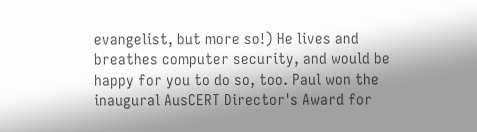evangelist, but more so!) He lives and breathes computer security, and would be happy for you to do so, too. Paul won the inaugural AusCERT Director's Award for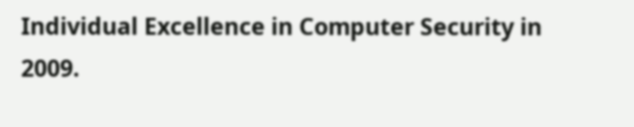Individual Excellence in Computer Security in 2009.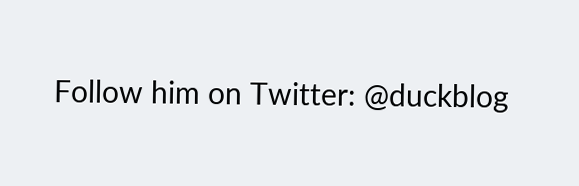Follow him on Twitter: @duckblog